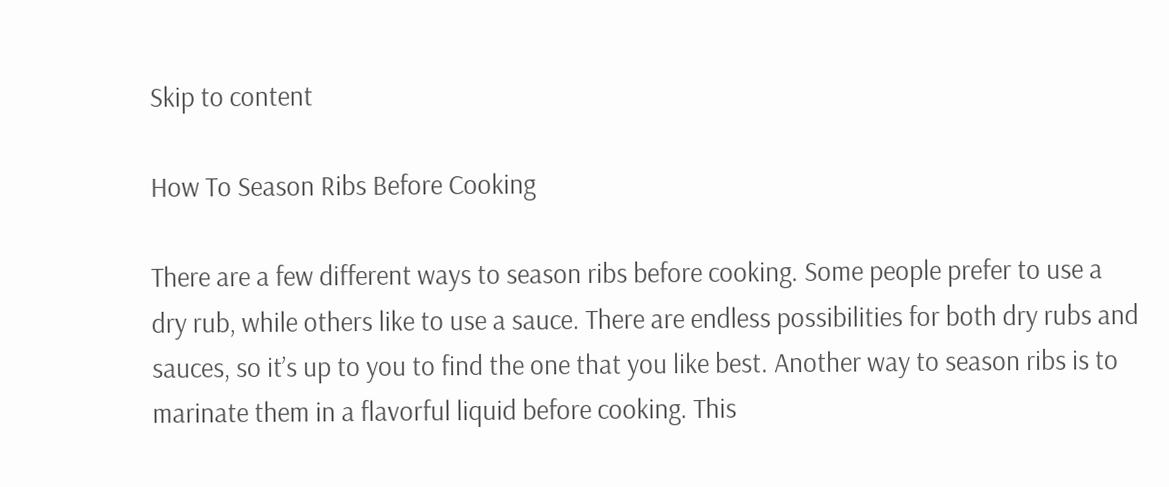Skip to content

How To Season Ribs Before Cooking

There are a few different ways to season ribs before cooking. Some people prefer to use a dry rub, while others like to use a sauce. There are endless possibilities for both dry rubs and sauces, so it’s up to you to find the one that you like best. Another way to season ribs is to marinate them in a flavorful liquid before cooking. This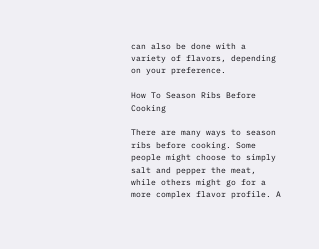can also be done with a variety of flavors, depending on your preference.

How To Season Ribs Before Cooking

There are many ways to season ribs before cooking. Some people might choose to simply salt and pepper the meat, while others might go for a more complex flavor profile. A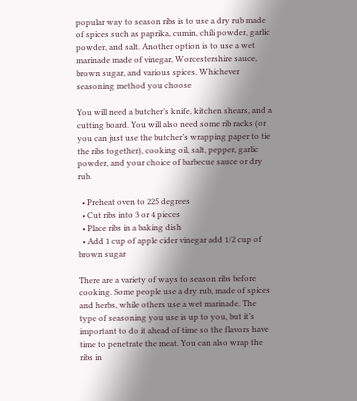popular way to season ribs is to use a dry rub made of spices such as paprika, cumin, chili powder, garlic powder, and salt. Another option is to use a wet marinade made of vinegar, Worcestershire sauce, brown sugar, and various spices. Whichever seasoning method you choose

You will need a butcher’s knife, kitchen shears, and a cutting board. You will also need some rib racks (or you can just use the butcher’s wrapping paper to tie the ribs together), cooking oil, salt, pepper, garlic powder, and your choice of barbecue sauce or dry rub.

  • Preheat oven to 225 degrees
  • Cut ribs into 3 or 4 pieces
  • Place ribs in a baking dish
  • Add 1 cup of apple cider vinegar add 1/2 cup of brown sugar

There are a variety of ways to season ribs before cooking. Some people use a dry rub, made of spices and herbs, while others use a wet marinade. The type of seasoning you use is up to you, but it’s important to do it ahead of time so the flavors have time to penetrate the meat. You can also wrap the ribs in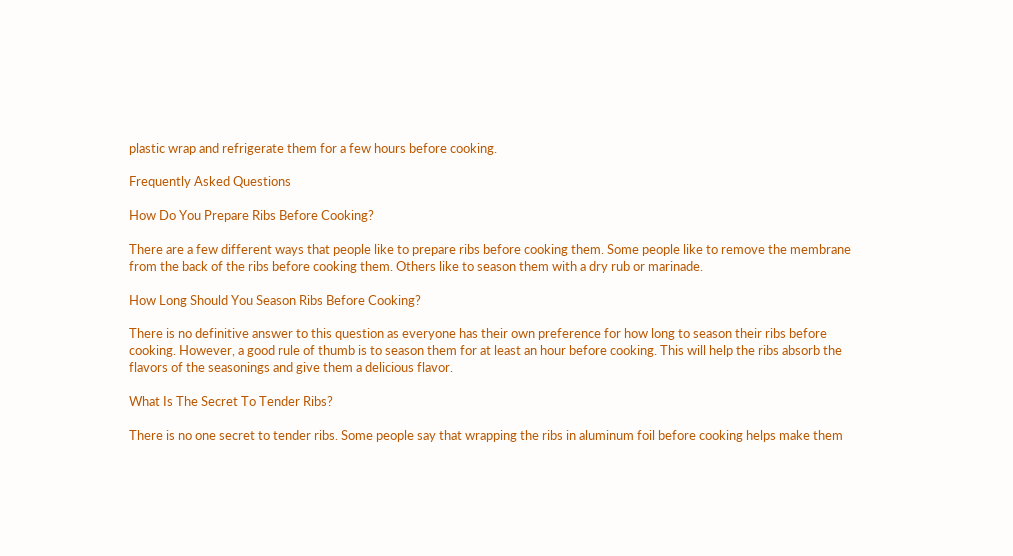plastic wrap and refrigerate them for a few hours before cooking.

Frequently Asked Questions

How Do You Prepare Ribs Before Cooking?

There are a few different ways that people like to prepare ribs before cooking them. Some people like to remove the membrane from the back of the ribs before cooking them. Others like to season them with a dry rub or marinade.

How Long Should You Season Ribs Before Cooking?

There is no definitive answer to this question as everyone has their own preference for how long to season their ribs before cooking. However, a good rule of thumb is to season them for at least an hour before cooking. This will help the ribs absorb the flavors of the seasonings and give them a delicious flavor.

What Is The Secret To Tender Ribs?

There is no one secret to tender ribs. Some people say that wrapping the ribs in aluminum foil before cooking helps make them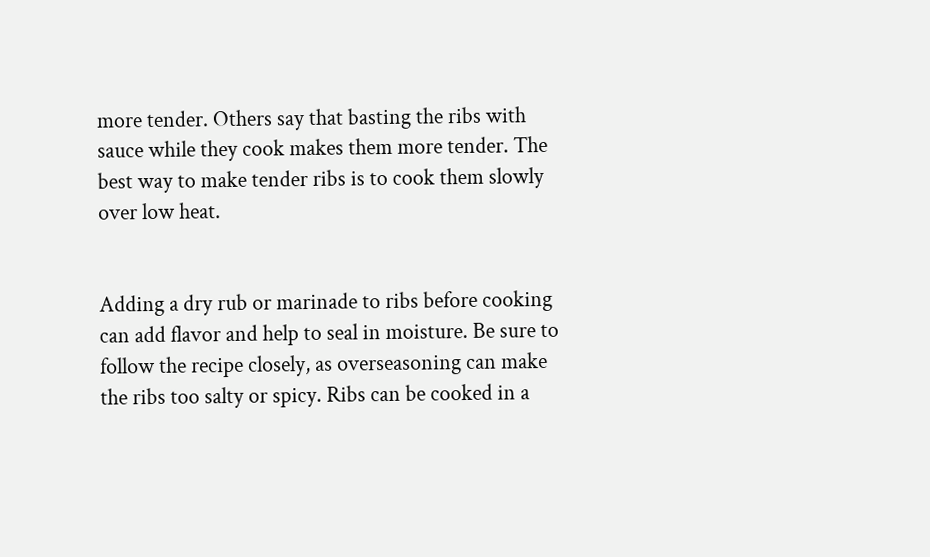more tender. Others say that basting the ribs with sauce while they cook makes them more tender. The best way to make tender ribs is to cook them slowly over low heat.


Adding a dry rub or marinade to ribs before cooking can add flavor and help to seal in moisture. Be sure to follow the recipe closely, as overseasoning can make the ribs too salty or spicy. Ribs can be cooked in a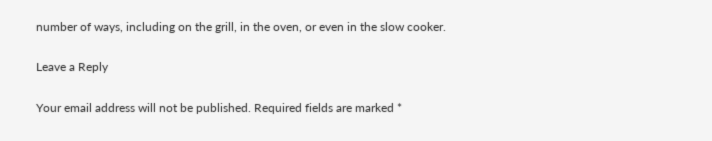number of ways, including on the grill, in the oven, or even in the slow cooker.

Leave a Reply

Your email address will not be published. Required fields are marked *